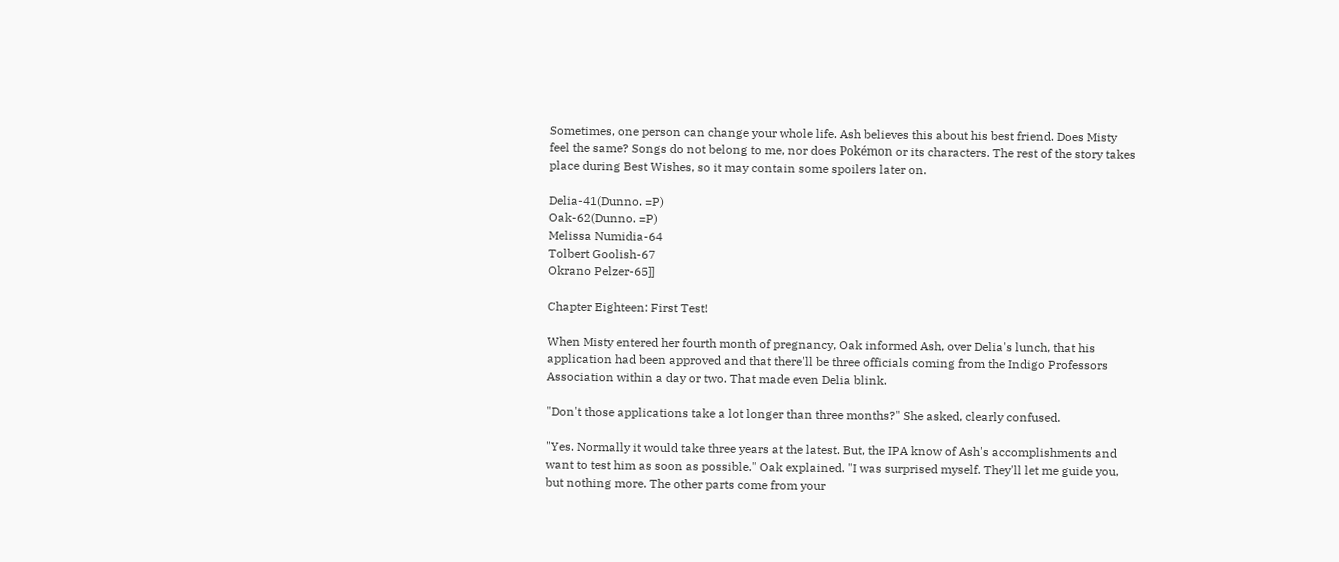Sometimes, one person can change your whole life. Ash believes this about his best friend. Does Misty feel the same? Songs do not belong to me, nor does Pokémon or its characters. The rest of the story takes place during Best Wishes, so it may contain some spoilers later on.

Delia-41(Dunno. =P)
Oak-62(Dunno. =P)
Melissa Numidia-64
Tolbert Goolish-67
Okrano Pelzer-65]]

Chapter Eighteen: First Test!

When Misty entered her fourth month of pregnancy, Oak informed Ash, over Delia's lunch, that his application had been approved and that there'll be three officials coming from the Indigo Professors Association within a day or two. That made even Delia blink.

"Don't those applications take a lot longer than three months?" She asked, clearly confused.

"Yes. Normally it would take three years at the latest. But, the IPA know of Ash's accomplishments and want to test him as soon as possible." Oak explained. "I was surprised myself. They'll let me guide you, but nothing more. The other parts come from your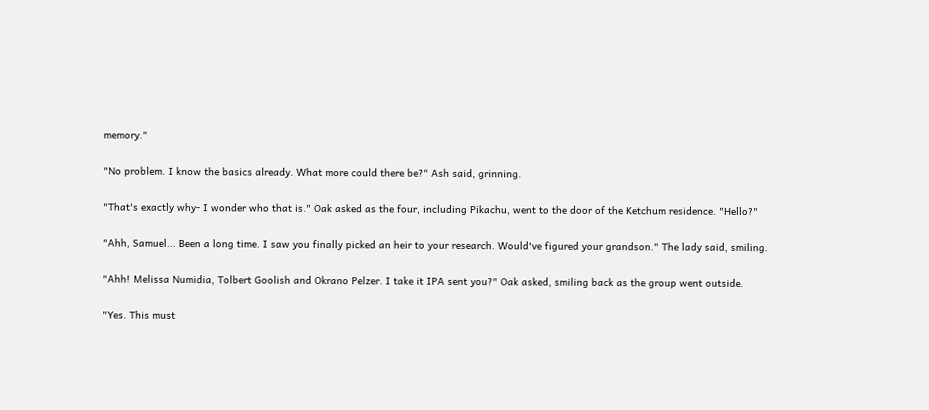memory."

"No problem. I know the basics already. What more could there be?" Ash said, grinning.

"That's exactly why- I wonder who that is." Oak asked as the four, including Pikachu, went to the door of the Ketchum residence. "Hello?"

"Ahh, Samuel... Been a long time. I saw you finally picked an heir to your research. Would've figured your grandson." The lady said, smiling.

"Ahh! Melissa Numidia, Tolbert Goolish and Okrano Pelzer. I take it IPA sent you?" Oak asked, smiling back as the group went outside.

"Yes. This must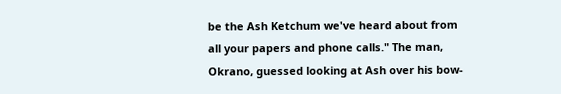be the Ash Ketchum we've heard about from all your papers and phone calls." The man, Okrano, guessed looking at Ash over his bow-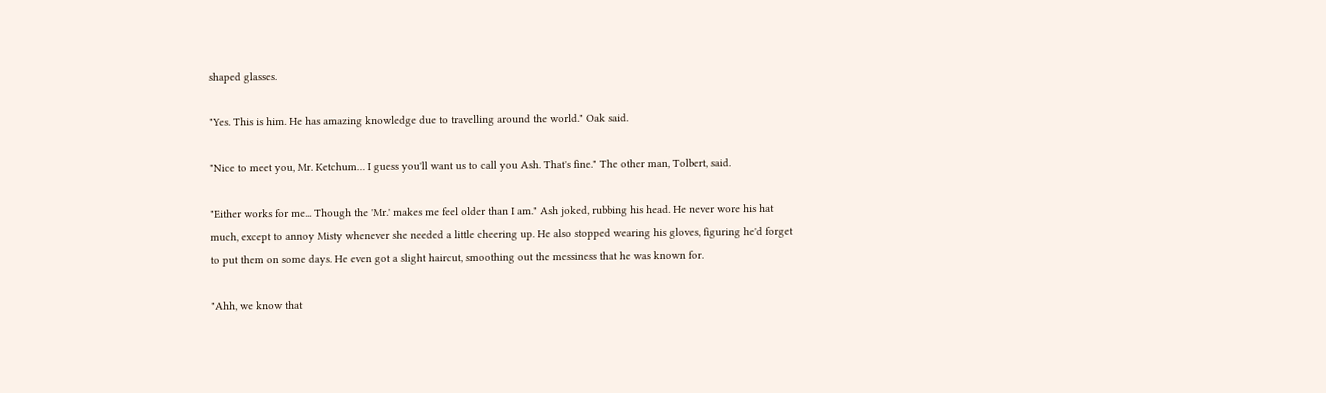shaped glasses.

"Yes. This is him. He has amazing knowledge due to travelling around the world." Oak said.

"Nice to meet you, Mr. Ketchum… I guess you'll want us to call you Ash. That's fine." The other man, Tolbert, said.

"Either works for me... Though the 'Mr.' makes me feel older than I am." Ash joked, rubbing his head. He never wore his hat much, except to annoy Misty whenever she needed a little cheering up. He also stopped wearing his gloves, figuring he'd forget to put them on some days. He even got a slight haircut, smoothing out the messiness that he was known for.

"Ahh, we know that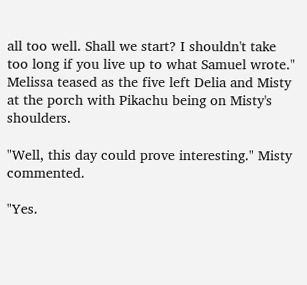all too well. Shall we start? I shouldn't take too long if you live up to what Samuel wrote." Melissa teased as the five left Delia and Misty at the porch with Pikachu being on Misty's shoulders.

"Well, this day could prove interesting." Misty commented.

"Yes.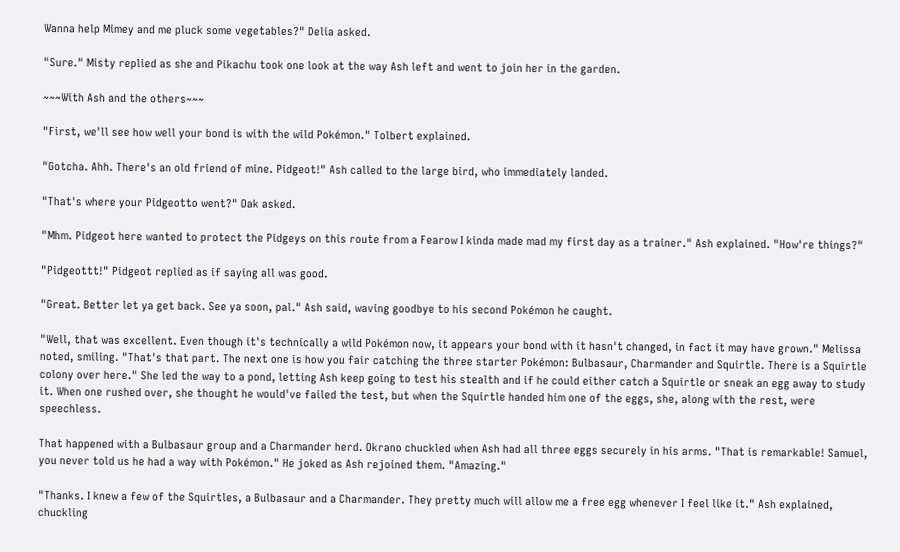Wanna help Mimey and me pluck some vegetables?" Delia asked.

"Sure." Misty replied as she and Pikachu took one look at the way Ash left and went to join her in the garden.

~~~With Ash and the others~~~

"First, we'll see how well your bond is with the wild Pokémon." Tolbert explained.

"Gotcha. Ahh. There's an old friend of mine. Pidgeot!" Ash called to the large bird, who immediately landed.

"That's where your Pidgeotto went?" Oak asked.

"Mhm. Pidgeot here wanted to protect the Pidgeys on this route from a Fearow I kinda made mad my first day as a trainer." Ash explained. "How're things?"

"Pidgeottt!" Pidgeot replied as if saying all was good.

"Great. Better let ya get back. See ya soon, pal." Ash said, waving goodbye to his second Pokémon he caught.

"Well, that was excellent. Even though it's technically a wild Pokémon now, it appears your bond with it hasn't changed, in fact it may have grown." Melissa noted, smiling. "That's that part. The next one is how you fair catching the three starter Pokémon: Bulbasaur, Charmander and Squirtle. There is a Squirtle colony over here." She led the way to a pond, letting Ash keep going to test his stealth and if he could either catch a Squirtle or sneak an egg away to study it. When one rushed over, she thought he would've failed the test, but when the Squirtle handed him one of the eggs, she, along with the rest, were speechless.

That happened with a Bulbasaur group and a Charmander herd. Okrano chuckled when Ash had all three eggs securely in his arms. "That is remarkable! Samuel, you never told us he had a way with Pokémon." He joked as Ash rejoined them. "Amazing."

"Thanks. I knew a few of the Squirtles, a Bulbasaur and a Charmander. They pretty much will allow me a free egg whenever I feel like it." Ash explained, chuckling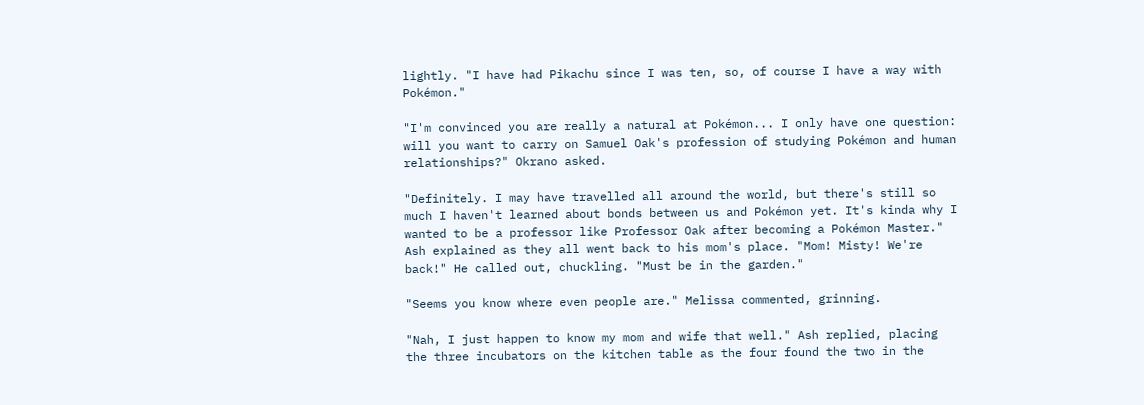lightly. "I have had Pikachu since I was ten, so, of course I have a way with Pokémon."

"I'm convinced you are really a natural at Pokémon... I only have one question: will you want to carry on Samuel Oak's profession of studying Pokémon and human relationships?" Okrano asked.

"Definitely. I may have travelled all around the world, but there's still so much I haven't learned about bonds between us and Pokémon yet. It's kinda why I wanted to be a professor like Professor Oak after becoming a Pokémon Master." Ash explained as they all went back to his mom's place. "Mom! Misty! We're back!" He called out, chuckling. "Must be in the garden."

"Seems you know where even people are." Melissa commented, grinning.

"Nah, I just happen to know my mom and wife that well." Ash replied, placing the three incubators on the kitchen table as the four found the two in the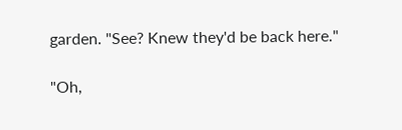garden. "See? Knew they'd be back here."

"Oh,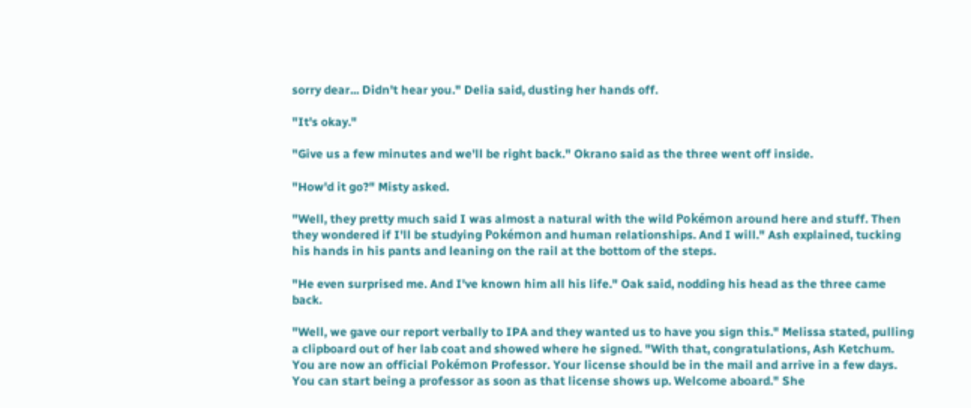sorry dear... Didn't hear you." Delia said, dusting her hands off.

"It's okay."

"Give us a few minutes and we'll be right back." Okrano said as the three went off inside.

"How'd it go?" Misty asked.

"Well, they pretty much said I was almost a natural with the wild Pokémon around here and stuff. Then they wondered if I'll be studying Pokémon and human relationships. And I will." Ash explained, tucking his hands in his pants and leaning on the rail at the bottom of the steps.

"He even surprised me. And I've known him all his life." Oak said, nodding his head as the three came back.

"Well, we gave our report verbally to IPA and they wanted us to have you sign this." Melissa stated, pulling a clipboard out of her lab coat and showed where he signed. "With that, congratulations, Ash Ketchum. You are now an official Pokémon Professor. Your license should be in the mail and arrive in a few days. You can start being a professor as soon as that license shows up. Welcome aboard." She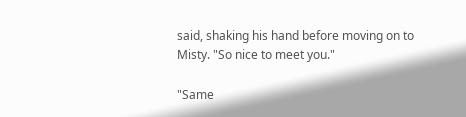said, shaking his hand before moving on to Misty. "So nice to meet you."

"Same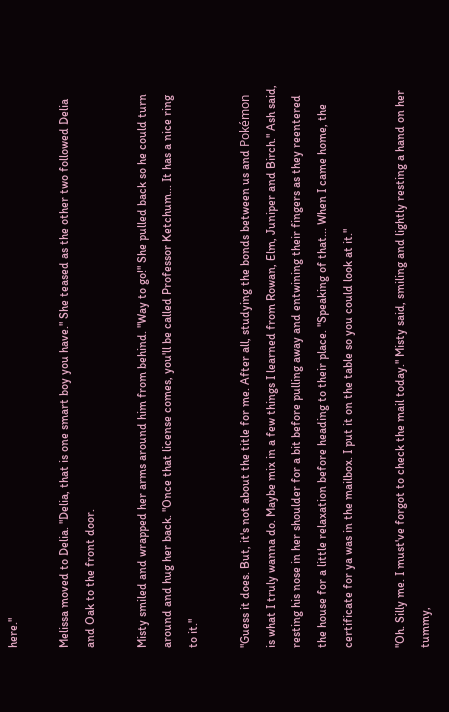here."

Melissa moved to Delia. "Delia, that is one smart boy you have." She teased as the other two followed Delia and Oak to the front door.

Misty smiled and wrapped her arms around him from behind. "Way to go!" She pulled back so he could turn around and hug her back. "Once that license comes, you'll be called Professor Ketchum... It has a nice ring to it."

"Guess it does. But, it's not about the title for me. After all, studying the bonds between us and Pokémon is what I truly wanna do. Maybe mix in a few things I learned from Rowan, Elm, Juniper and Birch." Ash said, resting his nose in her shoulder for a bit before pulling away and entwining their fingers as they reentered the house for a little relaxation before heading to their place. "Speaking of that... When I came home, the certificate for ya was in the mailbox. I put it on the table so you could look at it."

"Oh. Silly me. I must've forgot to check the mail today." Misty said, smiling and lightly resting a hand on her tummy,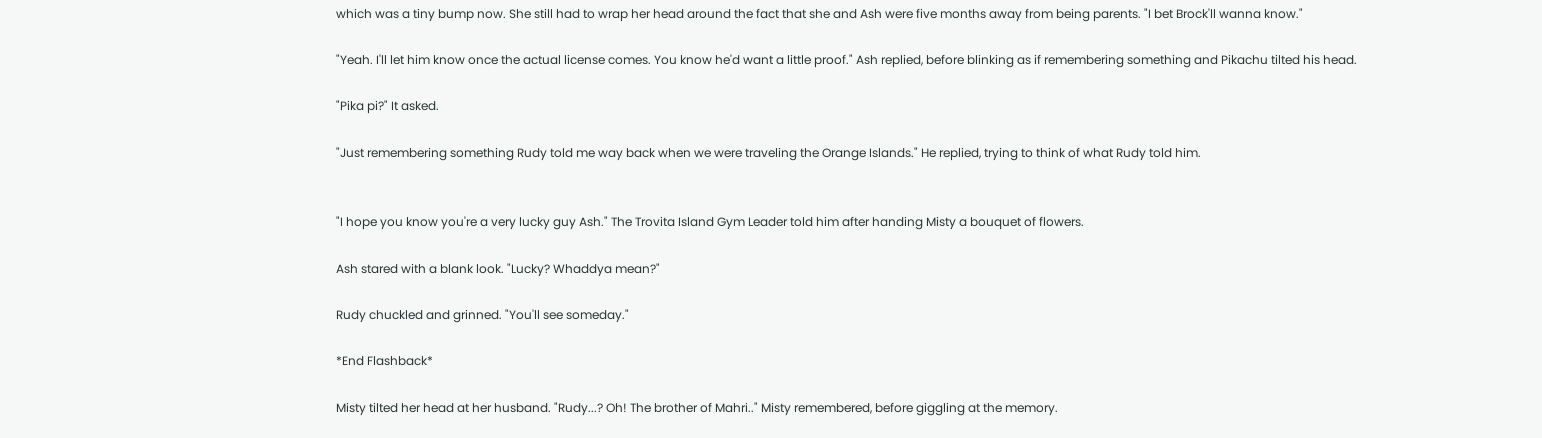which was a tiny bump now. She still had to wrap her head around the fact that she and Ash were five months away from being parents. "I bet Brock'll wanna know."

"Yeah. I'll let him know once the actual license comes. You know he'd want a little proof." Ash replied, before blinking as if remembering something and Pikachu tilted his head.

"Pika pi?" It asked.

"Just remembering something Rudy told me way back when we were traveling the Orange Islands." He replied, trying to think of what Rudy told him.


"I hope you know you're a very lucky guy Ash." The Trovita Island Gym Leader told him after handing Misty a bouquet of flowers.

Ash stared with a blank look. "Lucky? Whaddya mean?"

Rudy chuckled and grinned. "You'll see someday."

*End Flashback*

Misty tilted her head at her husband. "Rudy...? Oh! The brother of Mahri.." Misty remembered, before giggling at the memory.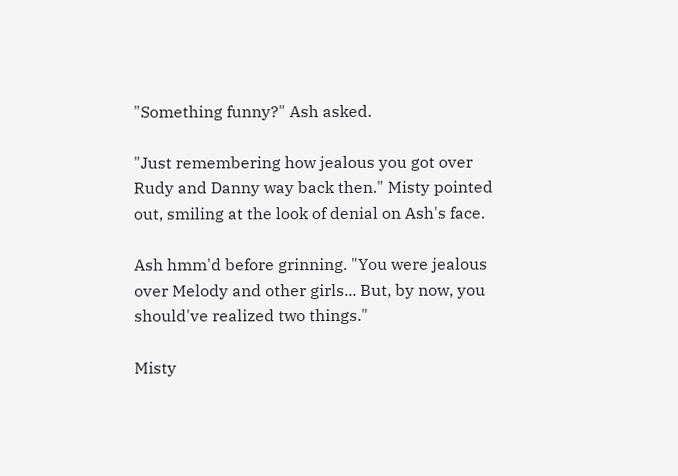"Something funny?" Ash asked.

"Just remembering how jealous you got over Rudy and Danny way back then." Misty pointed out, smiling at the look of denial on Ash's face.

Ash hmm'd before grinning. "You were jealous over Melody and other girls... But, by now, you should've realized two things."

Misty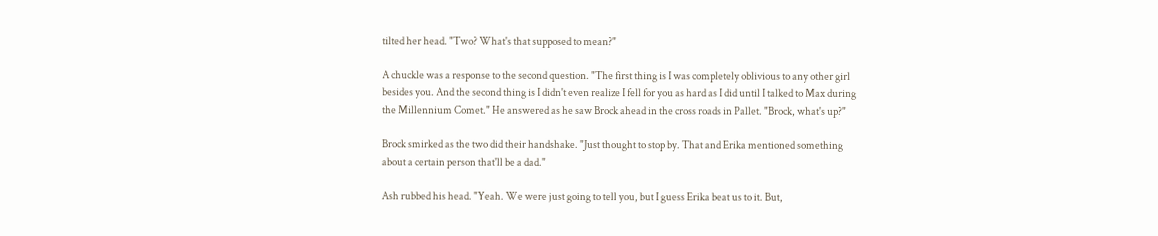tilted her head. "Two? What's that supposed to mean?"

A chuckle was a response to the second question. "The first thing is I was completely oblivious to any other girl besides you. And the second thing is I didn't even realize I fell for you as hard as I did until I talked to Max during the Millennium Comet." He answered as he saw Brock ahead in the cross roads in Pallet. "Brock, what's up?"

Brock smirked as the two did their handshake. "Just thought to stop by. That and Erika mentioned something about a certain person that'll be a dad."

Ash rubbed his head. "Yeah. We were just going to tell you, but I guess Erika beat us to it. But,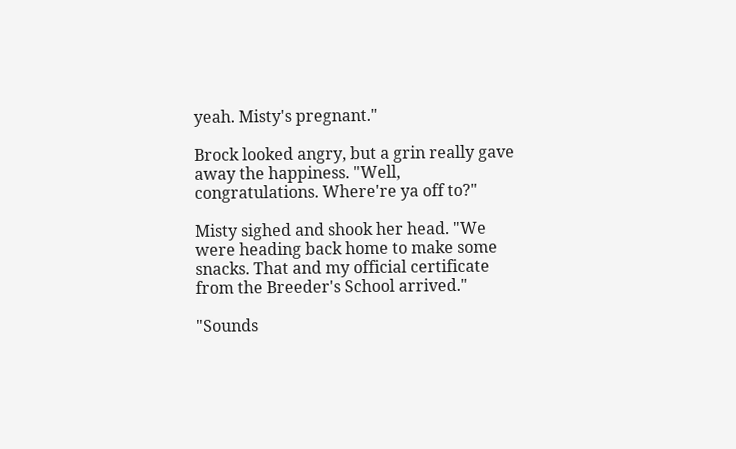yeah. Misty's pregnant."

Brock looked angry, but a grin really gave away the happiness. "Well, congratulations. Where're ya off to?"

Misty sighed and shook her head. "We were heading back home to make some snacks. That and my official certificate from the Breeder's School arrived."

"Sounds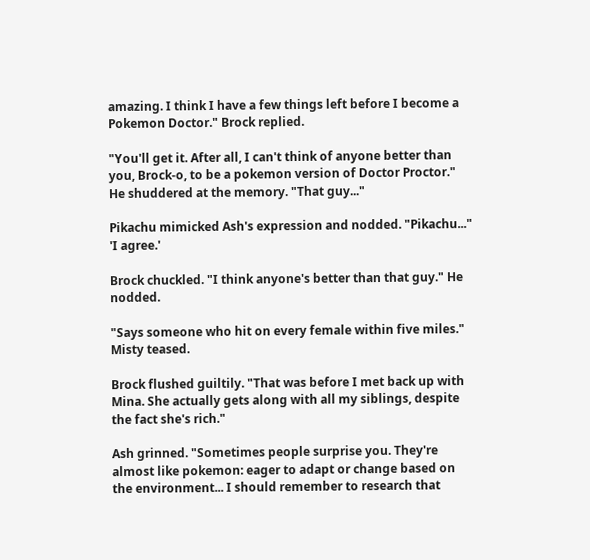amazing. I think I have a few things left before I become a Pokemon Doctor." Brock replied.

"You'll get it. After all, I can't think of anyone better than you, Brock-o, to be a pokemon version of Doctor Proctor." He shuddered at the memory. "That guy..."

Pikachu mimicked Ash's expression and nodded. "Pikachu..." 'I agree.'

Brock chuckled. "I think anyone's better than that guy." He nodded.

"Says someone who hit on every female within five miles." Misty teased.

Brock flushed guiltily. "That was before I met back up with Mina. She actually gets along with all my siblings, despite the fact she's rich."

Ash grinned. "Sometimes people surprise you. They're almost like pokemon: eager to adapt or change based on the environment... I should remember to research that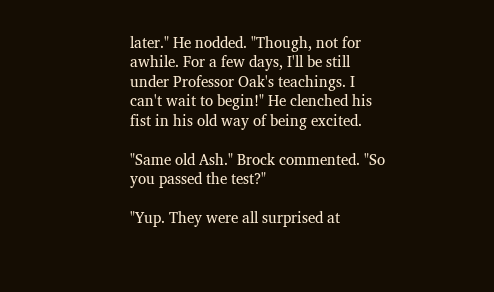later." He nodded. "Though, not for awhile. For a few days, I'll be still under Professor Oak's teachings. I can't wait to begin!" He clenched his fist in his old way of being excited.

"Same old Ash." Brock commented. "So you passed the test?"

"Yup. They were all surprised at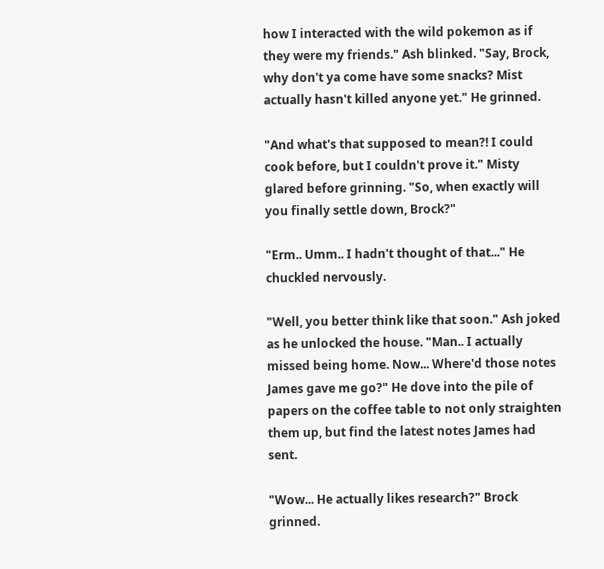how I interacted with the wild pokemon as if they were my friends." Ash blinked. "Say, Brock, why don't ya come have some snacks? Mist actually hasn't killed anyone yet." He grinned.

"And what's that supposed to mean?! I could cook before, but I couldn't prove it." Misty glared before grinning. "So, when exactly will you finally settle down, Brock?"

"Erm.. Umm.. I hadn't thought of that..." He chuckled nervously.

"Well, you better think like that soon." Ash joked as he unlocked the house. "Man.. I actually missed being home. Now... Where'd those notes James gave me go?" He dove into the pile of papers on the coffee table to not only straighten them up, but find the latest notes James had sent.

"Wow... He actually likes research?" Brock grinned.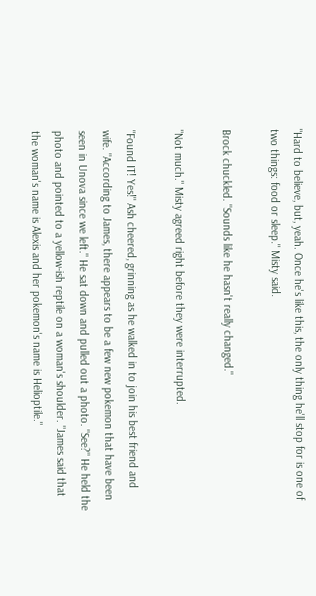"Hard to believe, but, yeah. Once he's like this, the only thing he'll stop for is one of two things: food or sleep." Misty said.

Brock chuckled. "Sounds like he hasn't really changed."

"Not much." Misty agreed right before they were interrupted.

"Found IT! Yes!" Ash cheered, grinning as he walked in to join his best friend and wife. "According to James, there appears to be a few new pokemon that have been seen in Unova since we left." He sat down and pulled out a photo. "See?" He held the photo and pointed to a yellow-ish reptile on a woman's shoulder. "James said that the woman's name is Alexis and her pokemon's name is Helioptile."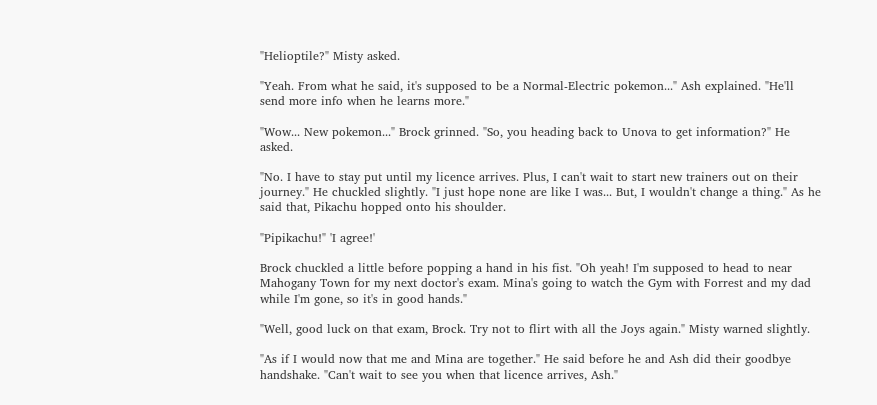"Helioptile?" Misty asked.

"Yeah. From what he said, it's supposed to be a Normal-Electric pokemon..." Ash explained. "He'll send more info when he learns more."

"Wow... New pokemon..." Brock grinned. "So, you heading back to Unova to get information?" He asked.

"No. I have to stay put until my licence arrives. Plus, I can't wait to start new trainers out on their journey." He chuckled slightly. "I just hope none are like I was... But, I wouldn't change a thing." As he said that, Pikachu hopped onto his shoulder.

"Pipikachu!" 'I agree!'

Brock chuckled a little before popping a hand in his fist. "Oh yeah! I'm supposed to head to near Mahogany Town for my next doctor's exam. Mina's going to watch the Gym with Forrest and my dad while I'm gone, so it's in good hands."

"Well, good luck on that exam, Brock. Try not to flirt with all the Joys again." Misty warned slightly.

"As if I would now that me and Mina are together." He said before he and Ash did their goodbye handshake. "Can't wait to see you when that licence arrives, Ash."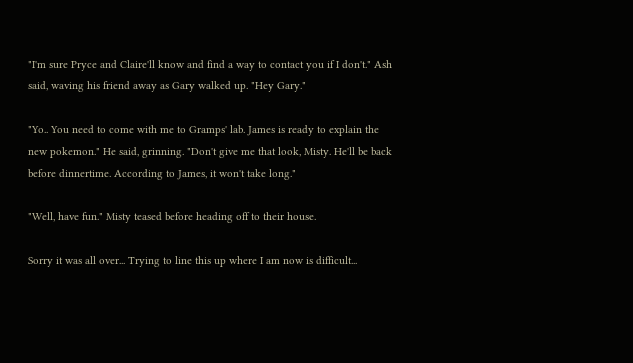"I'm sure Pryce and Claire'll know and find a way to contact you if I don't." Ash said, waving his friend away as Gary walked up. "Hey Gary."

"Yo.. You need to come with me to Gramps' lab. James is ready to explain the new pokemon." He said, grinning. "Don't give me that look, Misty. He'll be back before dinnertime. According to James, it won't take long."

"Well, have fun." Misty teased before heading off to their house.

Sorry it was all over... Trying to line this up where I am now is difficult...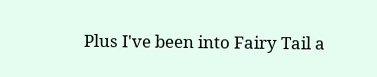Plus I've been into Fairy Tail a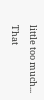little too much... That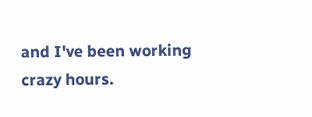and I've been working crazy hours.